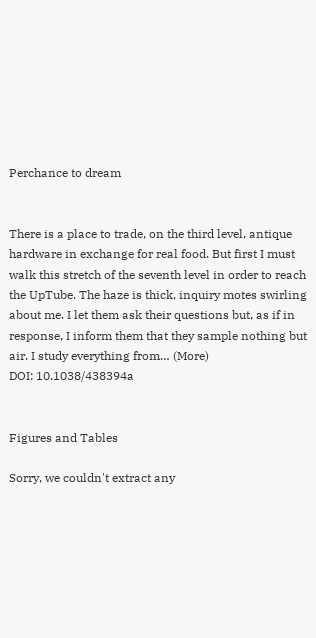Perchance to dream


There is a place to trade, on the third level, antique hardware in exchange for real food. But first I must walk this stretch of the seventh level in order to reach the UpTube. The haze is thick, inquiry motes swirling about me. I let them ask their questions but, as if in response, I inform them that they sample nothing but air. I study everything from… (More)
DOI: 10.1038/438394a


Figures and Tables

Sorry, we couldn't extract any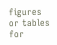figures or tables for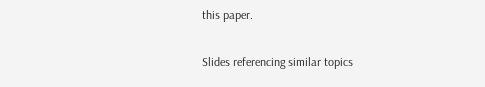this paper.

Slides referencing similar topics